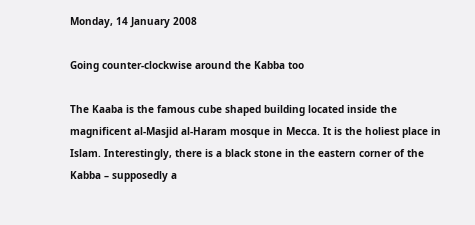Monday, 14 January 2008

Going counter-clockwise around the Kabba too

The Kaaba is the famous cube shaped building located inside the magnificent al-Masjid al-Haram mosque in Mecca. It is the holiest place in Islam. Interestingly, there is a black stone in the eastern corner of the Kabba – supposedly a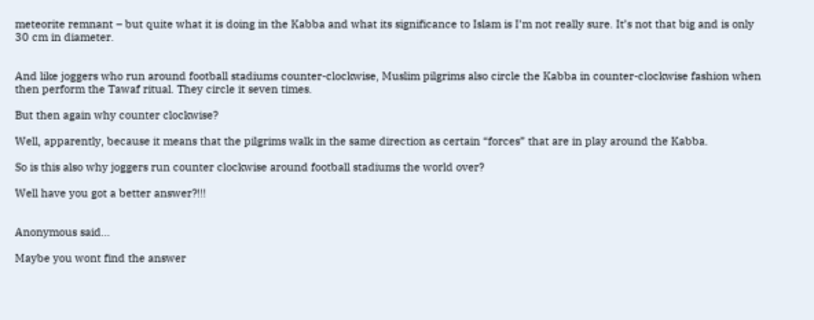meteorite remnant – but quite what it is doing in the Kabba and what its significance to Islam is I’m not really sure. It’s not that big and is only 30 cm in diameter.


And like joggers who run around football stadiums counter-clockwise, Muslim pilgrims also circle the Kabba in counter-clockwise fashion when then perform the Tawaf ritual. They circle it seven times.

But then again why counter clockwise?

Well, apparently, because it means that the pilgrims walk in the same direction as certain “forces” that are in play around the Kabba.

So is this also why joggers run counter clockwise around football stadiums the world over?

Well have you got a better answer?!!!


Anonymous said...

Maybe you wont find the answer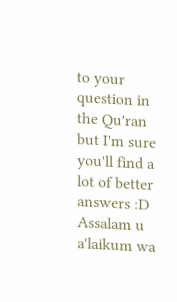to your question in the Qu'ran but I'm sure you'll find a lot of better answers :D
Assalam u a'laikum wa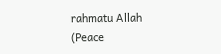rahmatu Allah
(Peace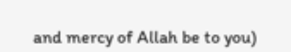and mercy of Allah be to you)